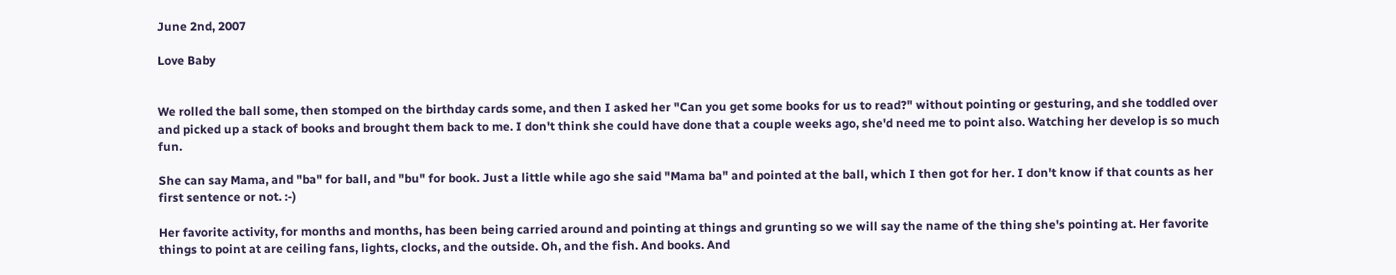June 2nd, 2007

Love Baby


We rolled the ball some, then stomped on the birthday cards some, and then I asked her "Can you get some books for us to read?" without pointing or gesturing, and she toddled over and picked up a stack of books and brought them back to me. I don't think she could have done that a couple weeks ago, she'd need me to point also. Watching her develop is so much fun.

She can say Mama, and "ba" for ball, and "bu" for book. Just a little while ago she said "Mama ba" and pointed at the ball, which I then got for her. I don't know if that counts as her first sentence or not. :-)

Her favorite activity, for months and months, has been being carried around and pointing at things and grunting so we will say the name of the thing she's pointing at. Her favorite things to point at are ceiling fans, lights, clocks, and the outside. Oh, and the fish. And books. And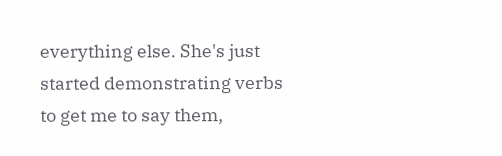everything else. She's just started demonstrating verbs to get me to say them,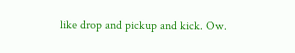like drop and pickup and kick. Ow.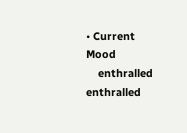• Current Mood
    enthralled enthralled